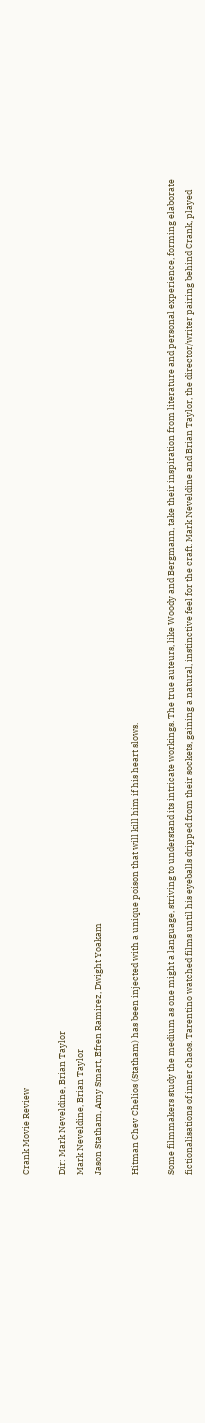Crank Movie Review

Dir: Mark Neveldine, Brian Taylor
Mark Neveldine, Brian Taylor
Jason Statham, Amy Smart, Efren Ramirez, Dwight Yoakam

Hitman Chev Chelios (Statham) has been injected with a unique poison that will kill him if his heart slows.

Some filmmakers study the medium as one might a language, striving to understand its intricate workings. The true auteurs, like Woody and Bergmann, take their inspiration from literature and personal experience, forming elaborate fictionalisations of inner chaos. Tarentino watched films until his eyeballs dripped from their sockets, gaining a natural, instinctive feel for the craft. Mark Neveldine and Brian Taylor, the director/writer pairing behind Crank, played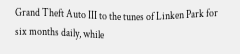Grand Theft Auto III to the tunes of Linken Park for six months daily, while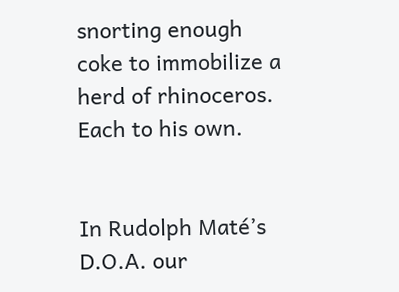snorting enough coke to immobilize a herd of rhinoceros. Each to his own.


In Rudolph Maté’s D.O.A. our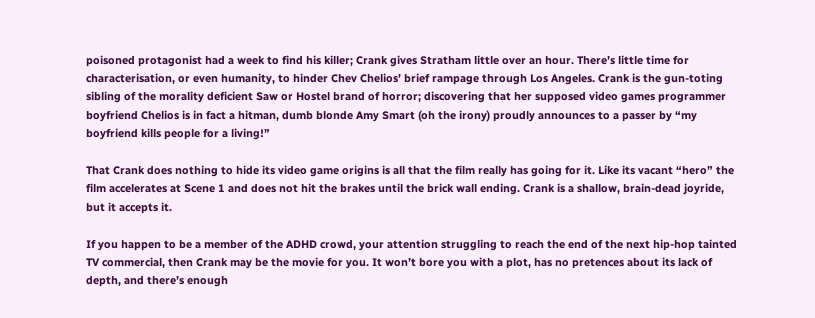poisoned protagonist had a week to find his killer; Crank gives Stratham little over an hour. There’s little time for characterisation, or even humanity, to hinder Chev Chelios’ brief rampage through Los Angeles. Crank is the gun-toting sibling of the morality deficient Saw or Hostel brand of horror; discovering that her supposed video games programmer boyfriend Chelios is in fact a hitman, dumb blonde Amy Smart (oh the irony) proudly announces to a passer by “my boyfriend kills people for a living!”

That Crank does nothing to hide its video game origins is all that the film really has going for it. Like its vacant “hero” the film accelerates at Scene 1 and does not hit the brakes until the brick wall ending. Crank is a shallow, brain-dead joyride, but it accepts it.

If you happen to be a member of the ADHD crowd, your attention struggling to reach the end of the next hip-hop tainted TV commercial, then Crank may be the movie for you. It won’t bore you with a plot, has no pretences about its lack of depth, and there’s enough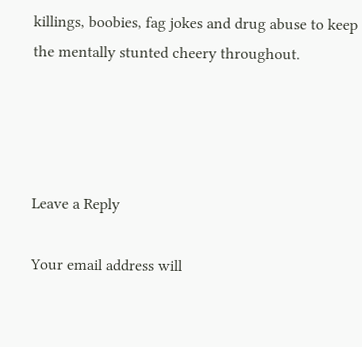killings, boobies, fag jokes and drug abuse to keep the mentally stunted cheery throughout.




Leave a Reply

Your email address will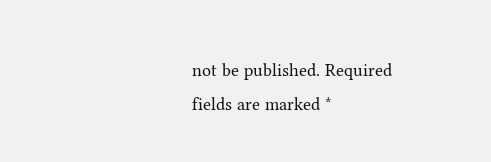not be published. Required fields are marked *